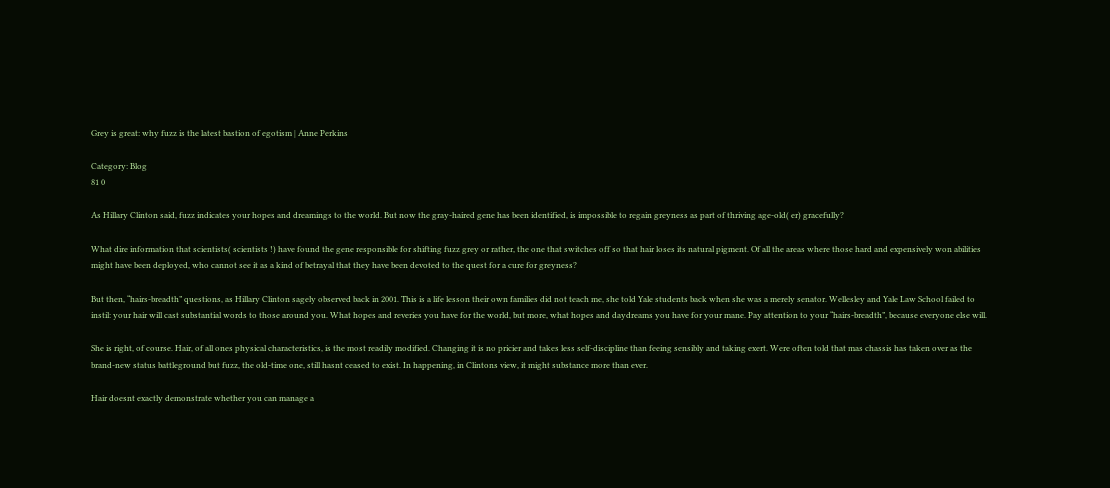Grey is great: why fuzz is the latest bastion of egotism | Anne Perkins

Category: Blog
81 0

As Hillary Clinton said, fuzz indicates your hopes and dreamings to the world. But now the gray-haired gene has been identified, is impossible to regain greyness as part of thriving age-old( er) gracefully?

What dire information that scientists( scientists !) have found the gene responsible for shifting fuzz grey or rather, the one that switches off so that hair loses its natural pigment. Of all the areas where those hard and expensively won abilities might have been deployed, who cannot see it as a kind of betrayal that they have been devoted to the quest for a cure for greyness?

But then, “hairs-breadth” questions, as Hillary Clinton sagely observed back in 2001. This is a life lesson their own families did not teach me, she told Yale students back when she was a merely senator. Wellesley and Yale Law School failed to instil: your hair will cast substantial words to those around you. What hopes and reveries you have for the world, but more, what hopes and daydreams you have for your mane. Pay attention to your “hairs-breadth”, because everyone else will.

She is right, of course. Hair, of all ones physical characteristics, is the most readily modified. Changing it is no pricier and takes less self-discipline than feeing sensibly and taking exert. Were often told that mas chassis has taken over as the brand-new status battleground but fuzz, the old-time one, still hasnt ceased to exist. In happening, in Clintons view, it might substance more than ever.

Hair doesnt exactly demonstrate whether you can manage a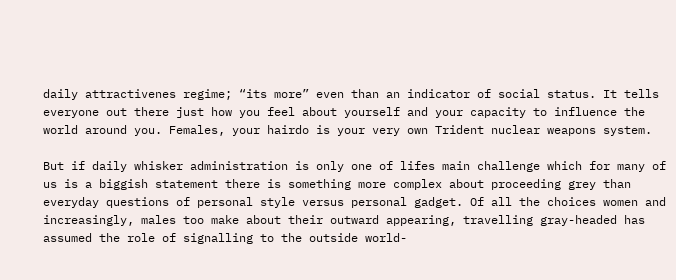daily attractivenes regime; “its more” even than an indicator of social status. It tells everyone out there just how you feel about yourself and your capacity to influence the world around you. Females, your hairdo is your very own Trident nuclear weapons system.

But if daily whisker administration is only one of lifes main challenge which for many of us is a biggish statement there is something more complex about proceeding grey than everyday questions of personal style versus personal gadget. Of all the choices women and increasingly, males too make about their outward appearing, travelling gray-headed has assumed the role of signalling to the outside world-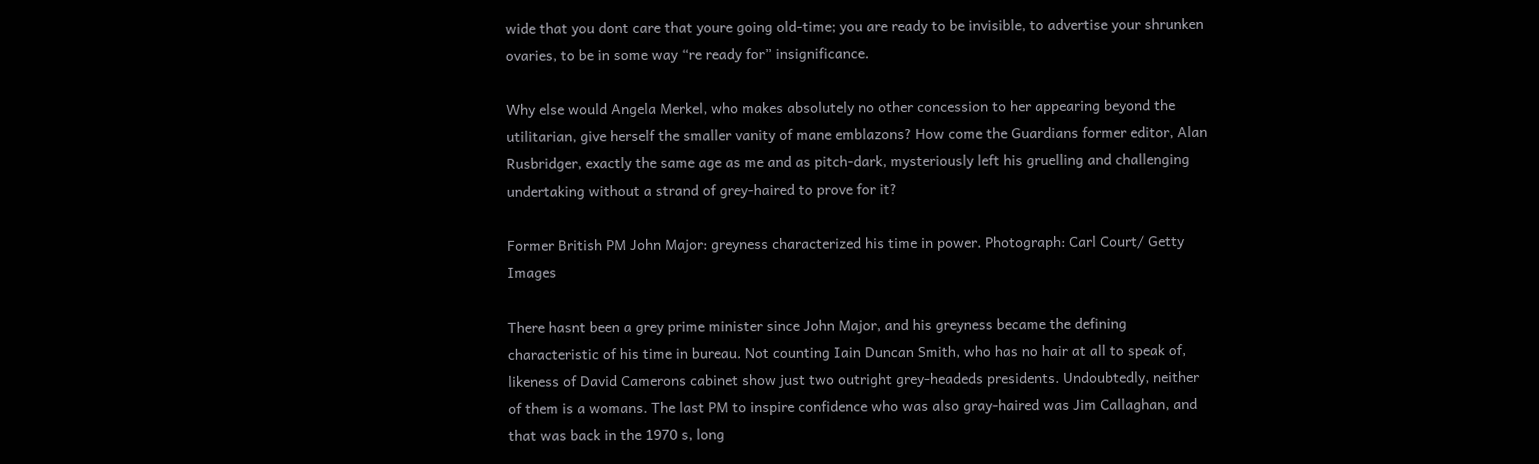wide that you dont care that youre going old-time; you are ready to be invisible, to advertise your shrunken ovaries, to be in some way “re ready for” insignificance.

Why else would Angela Merkel, who makes absolutely no other concession to her appearing beyond the utilitarian, give herself the smaller vanity of mane emblazons? How come the Guardians former editor, Alan Rusbridger, exactly the same age as me and as pitch-dark, mysteriously left his gruelling and challenging undertaking without a strand of grey-haired to prove for it?

Former British PM John Major: greyness characterized his time in power. Photograph: Carl Court/ Getty Images

There hasnt been a grey prime minister since John Major, and his greyness became the defining characteristic of his time in bureau. Not counting Iain Duncan Smith, who has no hair at all to speak of, likeness of David Camerons cabinet show just two outright grey-headeds presidents. Undoubtedly, neither of them is a womans. The last PM to inspire confidence who was also gray-haired was Jim Callaghan, and that was back in the 1970 s, long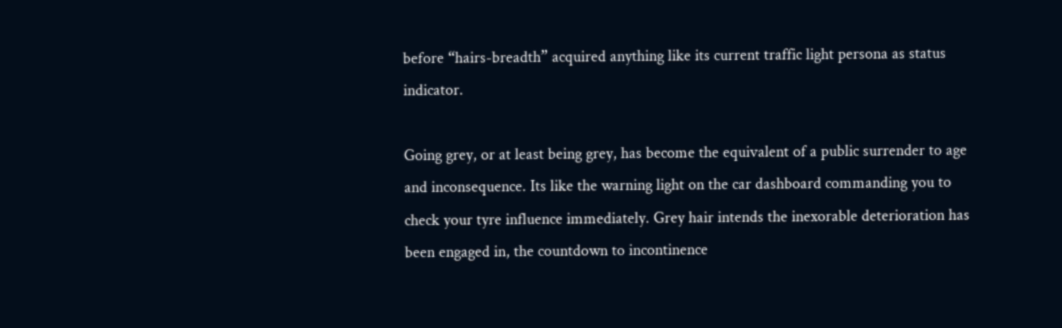before “hairs-breadth” acquired anything like its current traffic light persona as status indicator.

Going grey, or at least being grey, has become the equivalent of a public surrender to age and inconsequence. Its like the warning light on the car dashboard commanding you to check your tyre influence immediately. Grey hair intends the inexorable deterioration has been engaged in, the countdown to incontinence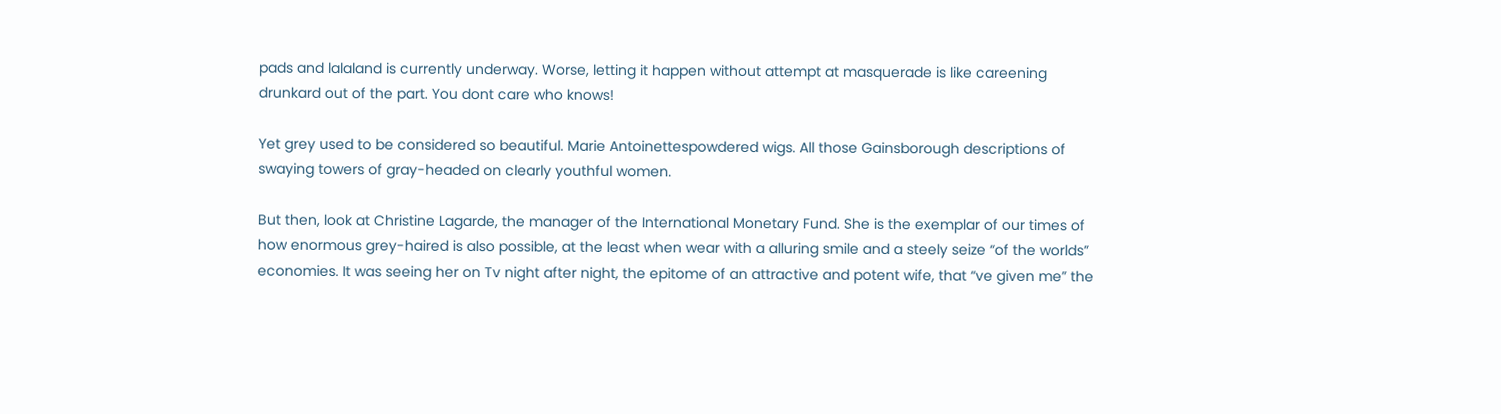pads and lalaland is currently underway. Worse, letting it happen without attempt at masquerade is like careening drunkard out of the part. You dont care who knows!

Yet grey used to be considered so beautiful. Marie Antoinettespowdered wigs. All those Gainsborough descriptions of swaying towers of gray-headed on clearly youthful women.

But then, look at Christine Lagarde, the manager of the International Monetary Fund. She is the exemplar of our times of how enormous grey-haired is also possible, at the least when wear with a alluring smile and a steely seize “of the worlds” economies. It was seeing her on Tv night after night, the epitome of an attractive and potent wife, that “ve given me” the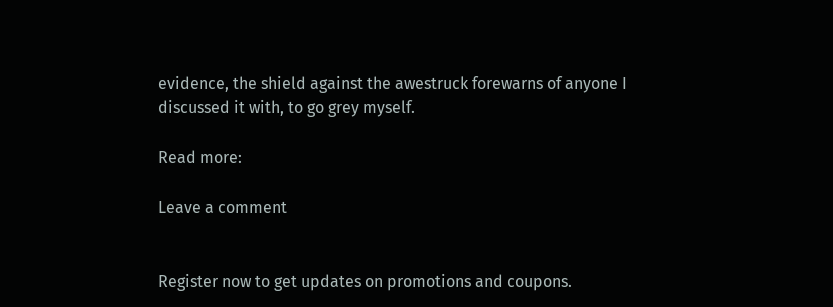evidence, the shield against the awestruck forewarns of anyone I discussed it with, to go grey myself.

Read more:

Leave a comment


Register now to get updates on promotions and coupons.